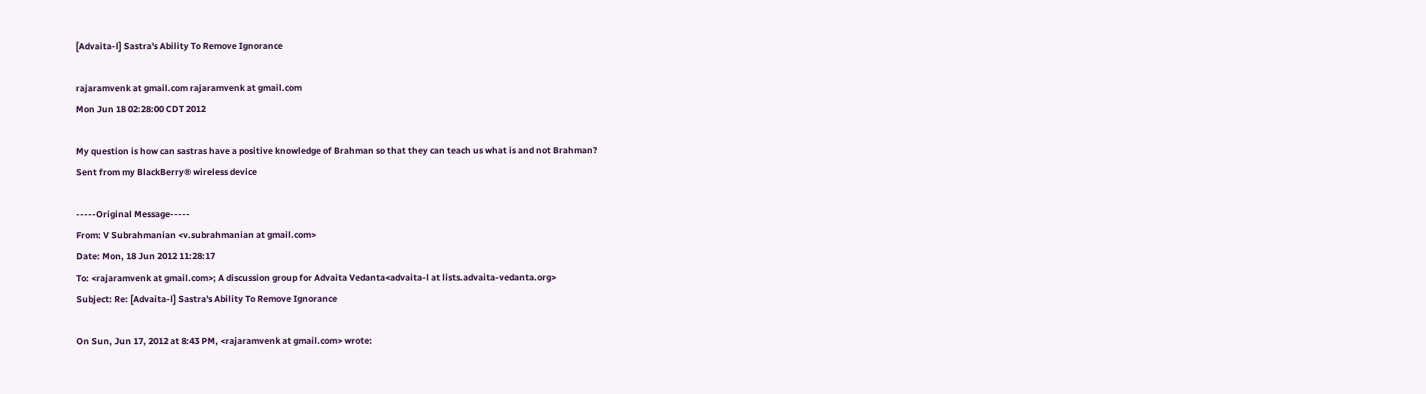[Advaita-l] Sastra's Ability To Remove Ignorance

rajaramvenk at gmail.com rajaramvenk at gmail.com
Mon Jun 18 02:28:00 CDT 2012

My question is how can sastras have a positive knowledge of Brahman so that they can teach us what is and not Brahman?
Sent from my BlackBerry® wireless device

-----Original Message-----
From: V Subrahmanian <v.subrahmanian at gmail.com>
Date: Mon, 18 Jun 2012 11:28:17
To: <rajaramvenk at gmail.com>; A discussion group for Advaita Vedanta<advaita-l at lists.advaita-vedanta.org>
Subject: Re: [Advaita-l] Sastra's Ability To Remove Ignorance

On Sun, Jun 17, 2012 at 8:43 PM, <rajaramvenk at gmail.com> wrote: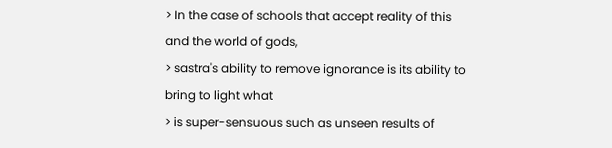> In the case of schools that accept reality of this and the world of gods,
> sastra's ability to remove ignorance is its ability to bring to light what
> is super-sensuous such as unseen results of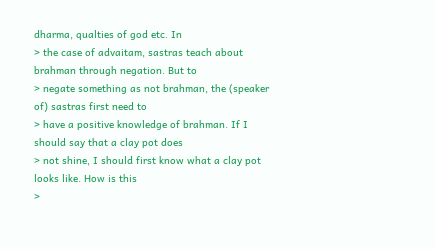dharma, qualties of god etc. In
> the case of advaitam, sastras teach about brahman through negation. But to
> negate something as not brahman, the (speaker of) sastras first need to
> have a positive knowledge of brahman. If I should say that a clay pot does
> not shine, I should first know what a clay pot looks like. How is this
>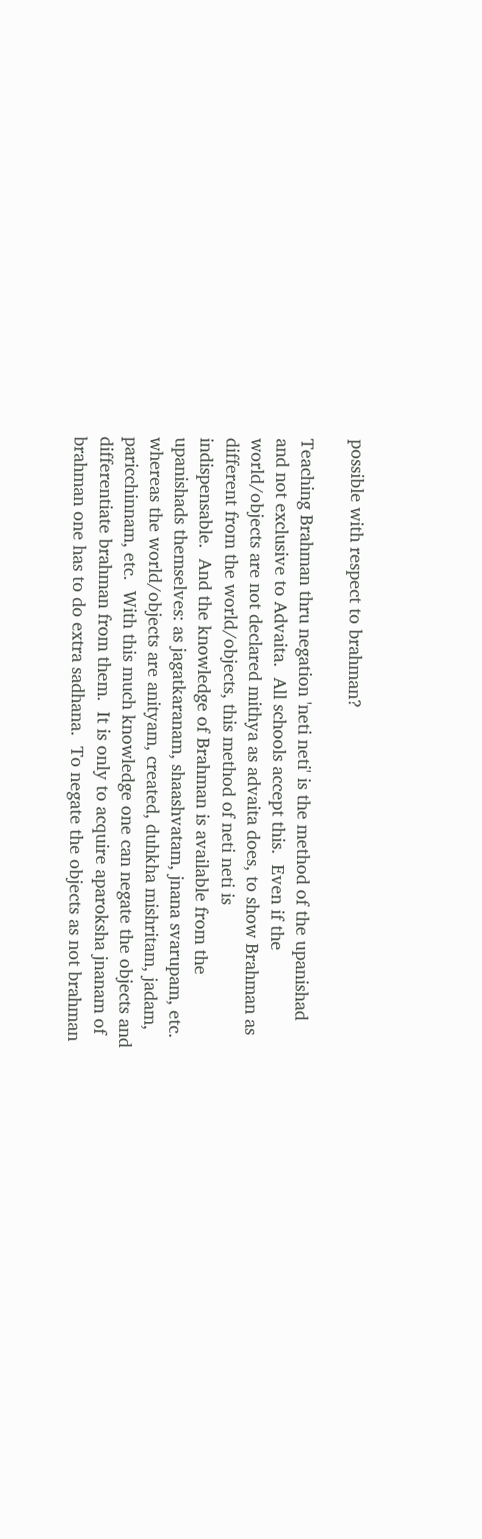possible with respect to brahman?

Teaching Brahman thru negation 'neti neti' is the method of the upanishad
and not exclusive to Advaita.  All schools accept this.  Even if the
world/objects are not declared mithya as advaita does, to show Brahman as
different from the world/objects, this method of neti neti is
indispensable.  And the knowledge of Brahman is available from the
upanishads themselves: as jagatkaranam, shaashvatam, jnana svarupam, etc.
whereas the world/objects are anityam, created, duhkha mishritam, jadam,
paricchinnam, etc.  With this much knowledge one can negate the objects and
differentiate brahman from them.  It is only to acquire aparoksha jnanam of
brahman one has to do extra sadhana.  To negate the objects as not brahman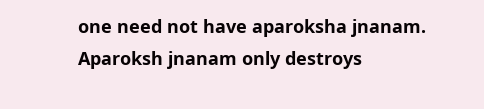one need not have aparoksha jnanam.  Aparoksh jnanam only destroys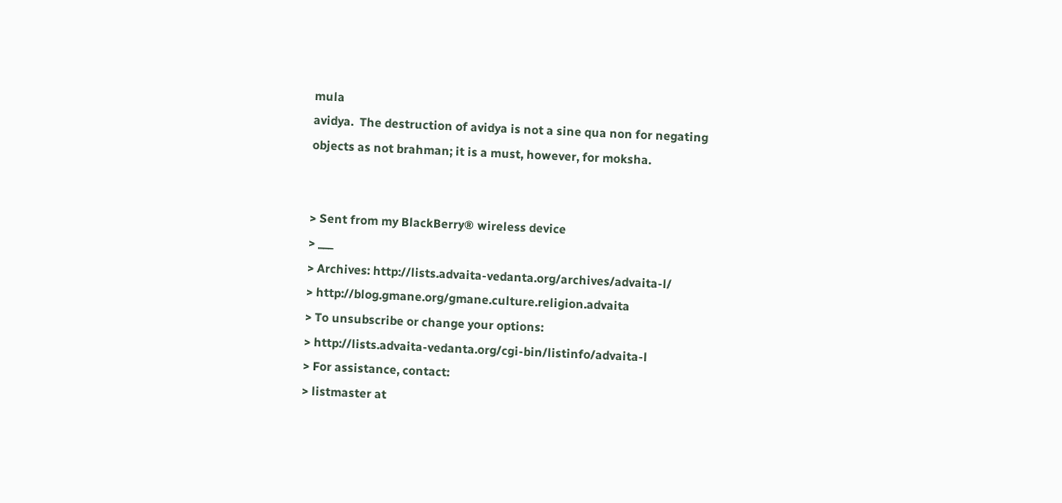mula
avidya.  The destruction of avidya is not a sine qua non for negating
objects as not brahman; it is a must, however, for moksha.


> Sent from my BlackBerry® wireless device
> ___
> Archives: http://lists.advaita-vedanta.org/archives/advaita-l/
> http://blog.gmane.org/gmane.culture.religion.advaita
> To unsubscribe or change your options:
> http://lists.advaita-vedanta.org/cgi-bin/listinfo/advaita-l
> For assistance, contact:
> listmaster at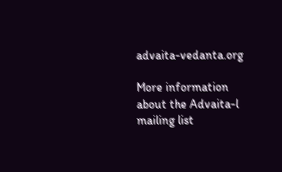advaita-vedanta.org

More information about the Advaita-l mailing list